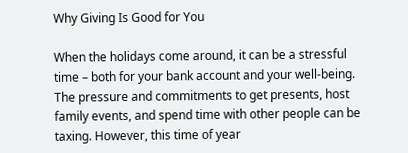Why Giving Is Good for You

When the holidays come around, it can be a stressful time – both for your bank account and your well-being. The pressure and commitments to get presents, host family events, and spend time with other people can be taxing. However, this time of year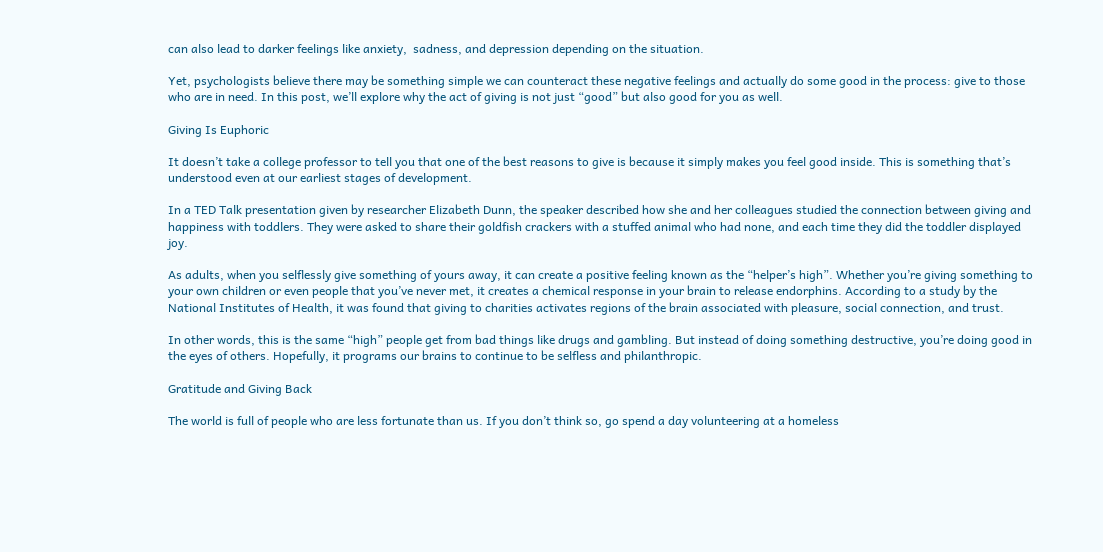can also lead to darker feelings like anxiety,  sadness, and depression depending on the situation.

Yet, psychologists believe there may be something simple we can counteract these negative feelings and actually do some good in the process: give to those who are in need. In this post, we’ll explore why the act of giving is not just “good” but also good for you as well.

Giving Is Euphoric

It doesn’t take a college professor to tell you that one of the best reasons to give is because it simply makes you feel good inside. This is something that’s understood even at our earliest stages of development.

In a TED Talk presentation given by researcher Elizabeth Dunn, the speaker described how she and her colleagues studied the connection between giving and happiness with toddlers. They were asked to share their goldfish crackers with a stuffed animal who had none, and each time they did the toddler displayed joy.

As adults, when you selflessly give something of yours away, it can create a positive feeling known as the “helper’s high”. Whether you’re giving something to your own children or even people that you’ve never met, it creates a chemical response in your brain to release endorphins. According to a study by the National Institutes of Health, it was found that giving to charities activates regions of the brain associated with pleasure, social connection, and trust.

In other words, this is the same “high” people get from bad things like drugs and gambling. But instead of doing something destructive, you’re doing good in the eyes of others. Hopefully, it programs our brains to continue to be selfless and philanthropic.

Gratitude and Giving Back

The world is full of people who are less fortunate than us. If you don’t think so, go spend a day volunteering at a homeless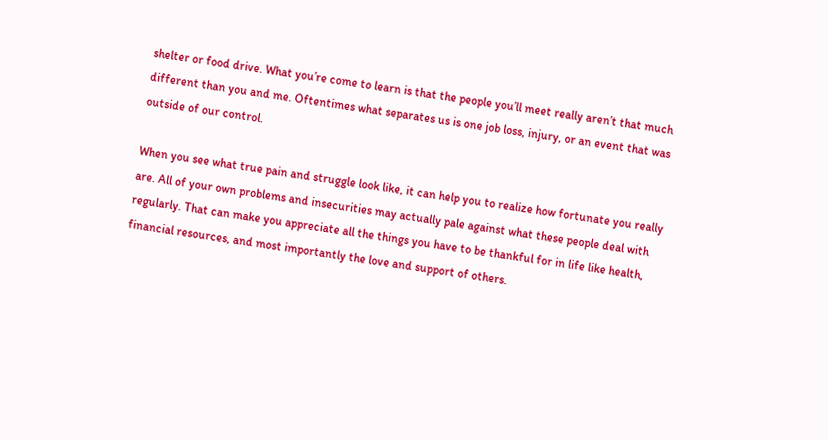shelter or food drive. What you’re come to learn is that the people you’ll meet really aren’t that much different than you and me. Oftentimes what separates us is one job loss, injury, or an event that was outside of our control.

When you see what true pain and struggle look like, it can help you to realize how fortunate you really are. All of your own problems and insecurities may actually pale against what these people deal with regularly. That can make you appreciate all the things you have to be thankful for in life like health, financial resources, and most importantly the love and support of others.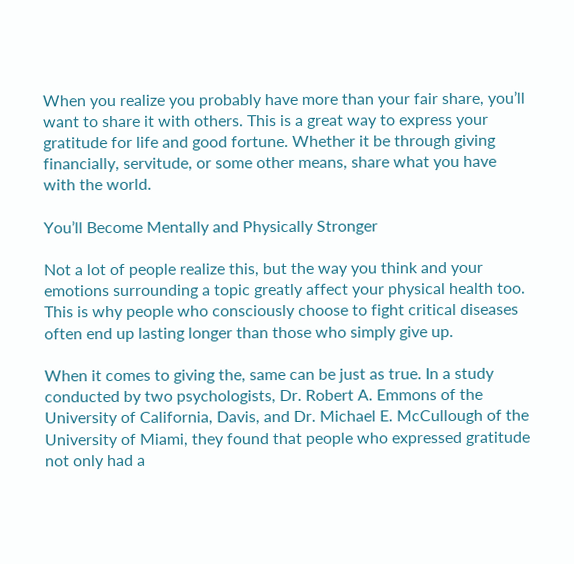When you realize you probably have more than your fair share, you’ll want to share it with others. This is a great way to express your gratitude for life and good fortune. Whether it be through giving financially, servitude, or some other means, share what you have with the world.

You’ll Become Mentally and Physically Stronger

Not a lot of people realize this, but the way you think and your emotions surrounding a topic greatly affect your physical health too. This is why people who consciously choose to fight critical diseases often end up lasting longer than those who simply give up.

When it comes to giving the, same can be just as true. In a study conducted by two psychologists, Dr. Robert A. Emmons of the University of California, Davis, and Dr. Michael E. McCullough of the University of Miami, they found that people who expressed gratitude not only had a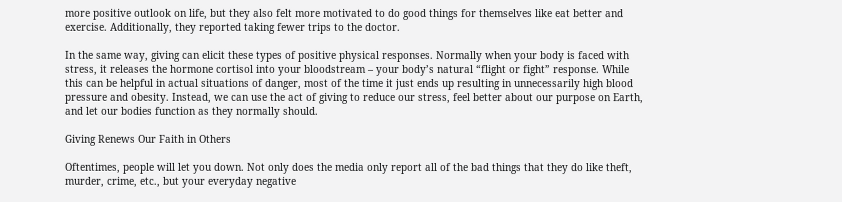more positive outlook on life, but they also felt more motivated to do good things for themselves like eat better and exercise. Additionally, they reported taking fewer trips to the doctor.

In the same way, giving can elicit these types of positive physical responses. Normally when your body is faced with stress, it releases the hormone cortisol into your bloodstream – your body’s natural “flight or fight” response. While this can be helpful in actual situations of danger, most of the time it just ends up resulting in unnecessarily high blood pressure and obesity. Instead, we can use the act of giving to reduce our stress, feel better about our purpose on Earth, and let our bodies function as they normally should.

Giving Renews Our Faith in Others

Oftentimes, people will let you down. Not only does the media only report all of the bad things that they do like theft, murder, crime, etc., but your everyday negative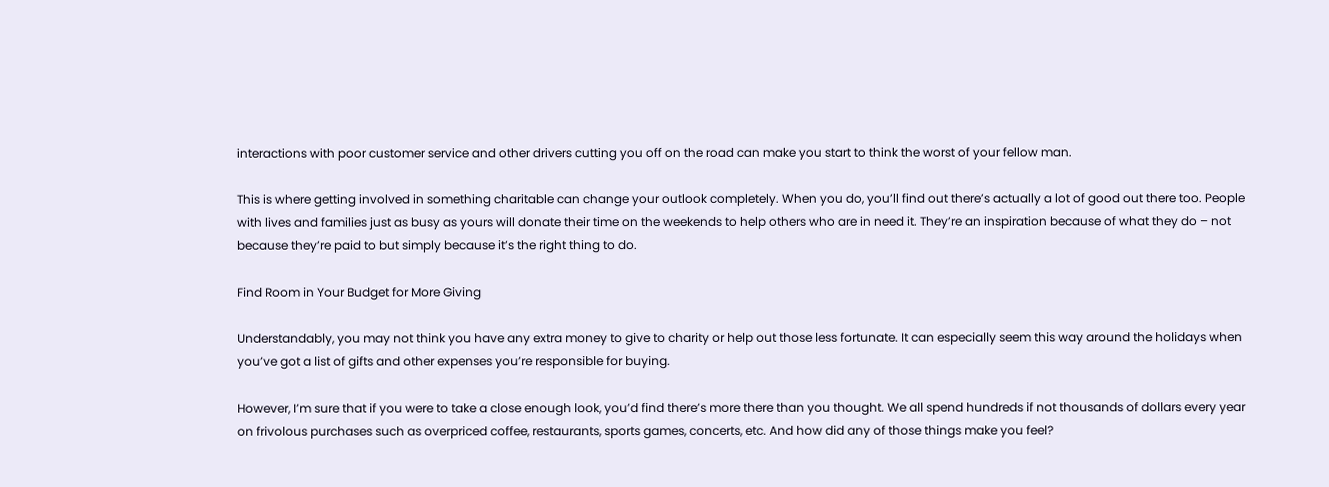interactions with poor customer service and other drivers cutting you off on the road can make you start to think the worst of your fellow man.

This is where getting involved in something charitable can change your outlook completely. When you do, you’ll find out there’s actually a lot of good out there too. People with lives and families just as busy as yours will donate their time on the weekends to help others who are in need it. They’re an inspiration because of what they do – not because they’re paid to but simply because it’s the right thing to do.

Find Room in Your Budget for More Giving

Understandably, you may not think you have any extra money to give to charity or help out those less fortunate. It can especially seem this way around the holidays when you’ve got a list of gifts and other expenses you’re responsible for buying.

However, I’m sure that if you were to take a close enough look, you’d find there’s more there than you thought. We all spend hundreds if not thousands of dollars every year on frivolous purchases such as overpriced coffee, restaurants, sports games, concerts, etc. And how did any of those things make you feel?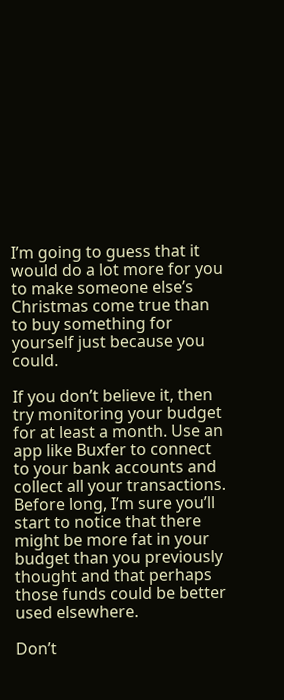I’m going to guess that it would do a lot more for you to make someone else’s Christmas come true than to buy something for yourself just because you could.

If you don’t believe it, then try monitoring your budget for at least a month. Use an app like Buxfer to connect to your bank accounts and collect all your transactions. Before long, I’m sure you’ll start to notice that there might be more fat in your budget than you previously thought and that perhaps those funds could be better used elsewhere.

Don’t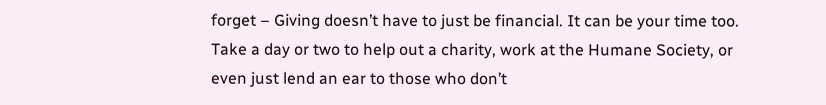forget – Giving doesn’t have to just be financial. It can be your time too. Take a day or two to help out a charity, work at the Humane Society, or even just lend an ear to those who don’t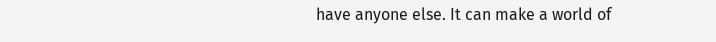have anyone else. It can make a world of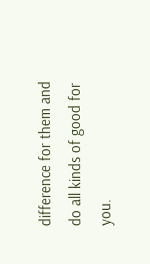difference for them and do all kinds of good for you.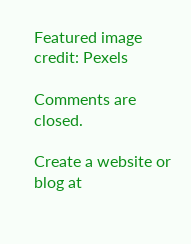Featured image credit: Pexels

Comments are closed.

Create a website or blog at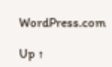WordPress.com

Up ↑